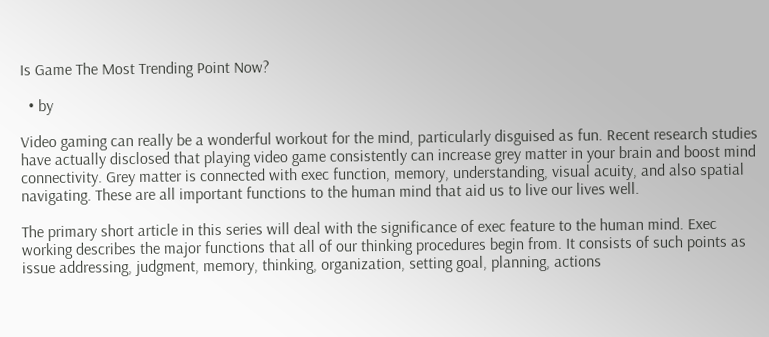Is Game The Most Trending Point Now?

  • by

Video gaming can really be a wonderful workout for the mind, particularly disguised as fun. Recent research studies have actually disclosed that playing video game consistently can increase grey matter in your brain and boost mind connectivity. Grey matter is connected with exec function, memory, understanding, visual acuity, and also spatial navigating. These are all important functions to the human mind that aid us to live our lives well.

The primary short article in this series will deal with the significance of exec feature to the human mind. Exec working describes the major functions that all of our thinking procedures begin from. It consists of such points as issue addressing, judgment, memory, thinking, organization, setting goal, planning, actions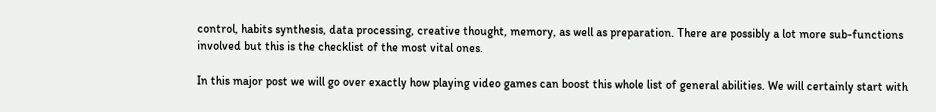control, habits synthesis, data processing, creative thought, memory, as well as preparation. There are possibly a lot more sub-functions involved but this is the checklist of the most vital ones.

In this major post we will go over exactly how playing video games can boost this whole list of general abilities. We will certainly start with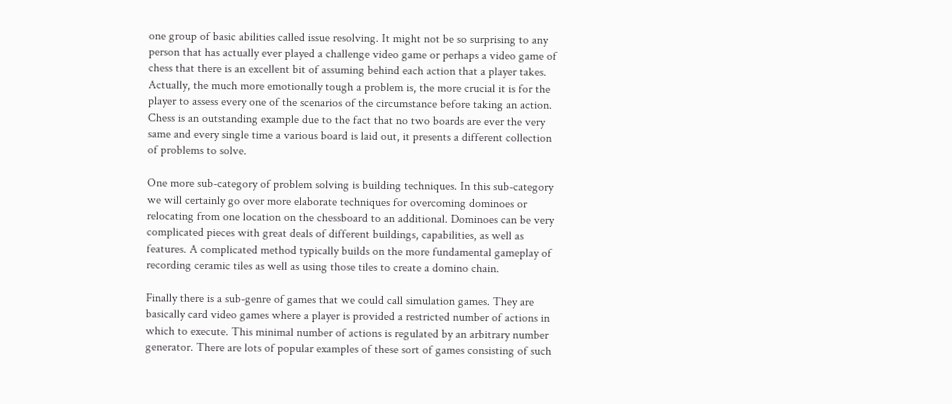one group of basic abilities called issue resolving. It might not be so surprising to any person that has actually ever played a challenge video game or perhaps a video game of chess that there is an excellent bit of assuming behind each action that a player takes. Actually, the much more emotionally tough a problem is, the more crucial it is for the player to assess every one of the scenarios of the circumstance before taking an action. Chess is an outstanding example due to the fact that no two boards are ever the very same and every single time a various board is laid out, it presents a different collection of problems to solve.

One more sub-category of problem solving is building techniques. In this sub-category we will certainly go over more elaborate techniques for overcoming dominoes or relocating from one location on the chessboard to an additional. Dominoes can be very complicated pieces with great deals of different buildings, capabilities, as well as features. A complicated method typically builds on the more fundamental gameplay of recording ceramic tiles as well as using those tiles to create a domino chain.

Finally there is a sub-genre of games that we could call simulation games. They are basically card video games where a player is provided a restricted number of actions in which to execute. This minimal number of actions is regulated by an arbitrary number generator. There are lots of popular examples of these sort of games consisting of such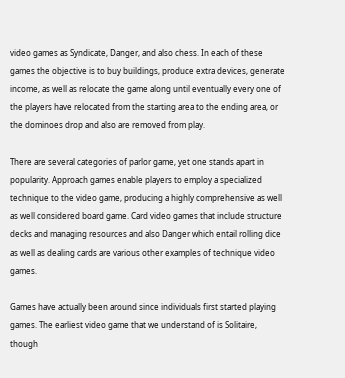video games as Syndicate, Danger, and also chess. In each of these games the objective is to buy buildings, produce extra devices, generate income, as well as relocate the game along until eventually every one of the players have relocated from the starting area to the ending area, or the dominoes drop and also are removed from play.

There are several categories of parlor game, yet one stands apart in popularity. Approach games enable players to employ a specialized technique to the video game, producing a highly comprehensive as well as well considered board game. Card video games that include structure decks and managing resources and also Danger which entail rolling dice as well as dealing cards are various other examples of technique video games.

Games have actually been around since individuals first started playing games. The earliest video game that we understand of is Solitaire, though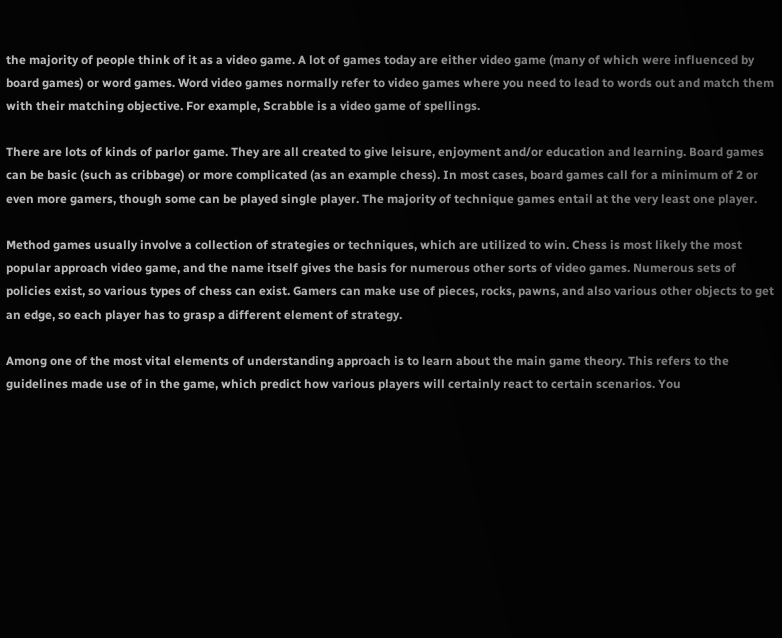the majority of people think of it as a video game. A lot of games today are either video game (many of which were influenced by board games) or word games. Word video games normally refer to video games where you need to lead to words out and match them with their matching objective. For example, Scrabble is a video game of spellings.

There are lots of kinds of parlor game. They are all created to give leisure, enjoyment and/or education and learning. Board games can be basic (such as cribbage) or more complicated (as an example chess). In most cases, board games call for a minimum of 2 or even more gamers, though some can be played single player. The majority of technique games entail at the very least one player.

Method games usually involve a collection of strategies or techniques, which are utilized to win. Chess is most likely the most popular approach video game, and the name itself gives the basis for numerous other sorts of video games. Numerous sets of policies exist, so various types of chess can exist. Gamers can make use of pieces, rocks, pawns, and also various other objects to get an edge, so each player has to grasp a different element of strategy.

Among one of the most vital elements of understanding approach is to learn about the main game theory. This refers to the guidelines made use of in the game, which predict how various players will certainly react to certain scenarios. You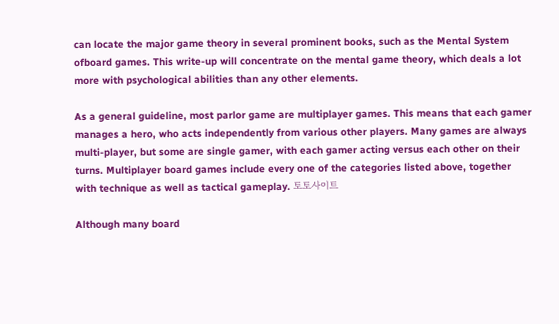can locate the major game theory in several prominent books, such as the Mental System ofboard games. This write-up will concentrate on the mental game theory, which deals a lot more with psychological abilities than any other elements.

As a general guideline, most parlor game are multiplayer games. This means that each gamer manages a hero, who acts independently from various other players. Many games are always multi-player, but some are single gamer, with each gamer acting versus each other on their turns. Multiplayer board games include every one of the categories listed above, together with technique as well as tactical gameplay. 토토사이트

Although many board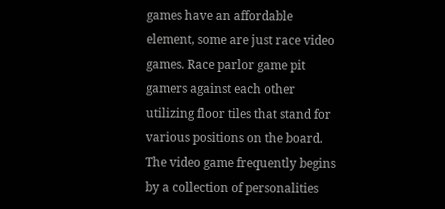games have an affordable element, some are just race video games. Race parlor game pit gamers against each other utilizing floor tiles that stand for various positions on the board. The video game frequently begins by a collection of personalities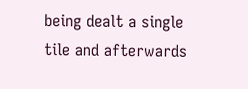being dealt a single tile and afterwards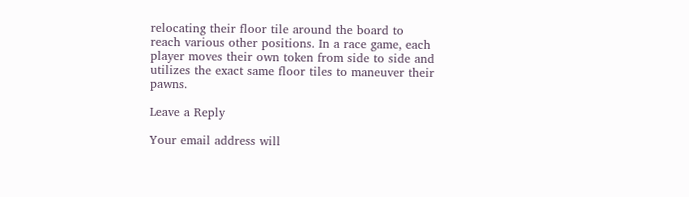relocating their floor tile around the board to reach various other positions. In a race game, each player moves their own token from side to side and utilizes the exact same floor tiles to maneuver their pawns.

Leave a Reply

Your email address will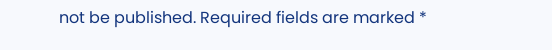not be published. Required fields are marked *